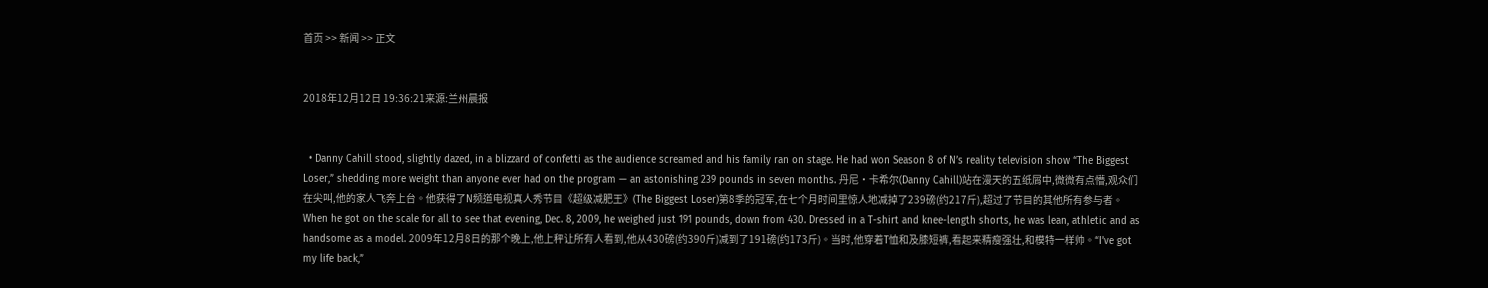首页 >> 新闻 >> 正文


2018年12月12日 19:36:21来源:兰州晨报


  • Danny Cahill stood, slightly dazed, in a blizzard of confetti as the audience screamed and his family ran on stage. He had won Season 8 of N’s reality television show “The Biggest Loser,” shedding more weight than anyone ever had on the program — an astonishing 239 pounds in seven months. 丹尼·卡希尔(Danny Cahill)站在漫天的五纸屑中,微微有点懵,观众们在尖叫,他的家人飞奔上台。他获得了N频道电视真人秀节目《超级减肥王》(The Biggest Loser)第8季的冠军,在七个月时间里惊人地减掉了239磅(约217斤),超过了节目的其他所有参与者。When he got on the scale for all to see that evening, Dec. 8, 2009, he weighed just 191 pounds, down from 430. Dressed in a T-shirt and knee-length shorts, he was lean, athletic and as handsome as a model. 2009年12月8日的那个晚上,他上秤让所有人看到,他从430磅(约390斤)减到了191磅(约173斤)。当时,他穿着T恤和及膝短裤,看起来精瘦强壮,和模特一样帅。“I’ve got my life back,”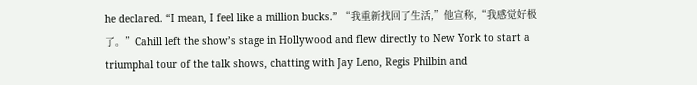he declared. “I mean, I feel like a million bucks.” “我重新找回了生活,”他宣称,“我感觉好极了。”Cahill left the show’s stage in Hollywood and flew directly to New York to start a triumphal tour of the talk shows, chatting with Jay Leno, Regis Philbin and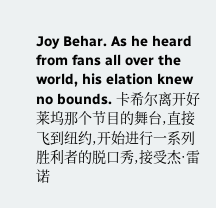Joy Behar. As he heard from fans all over the world, his elation knew no bounds. 卡希尔离开好莱坞那个节目的舞台,直接飞到纽约,开始进行一系列胜利者的脱口秀,接受杰·雷诺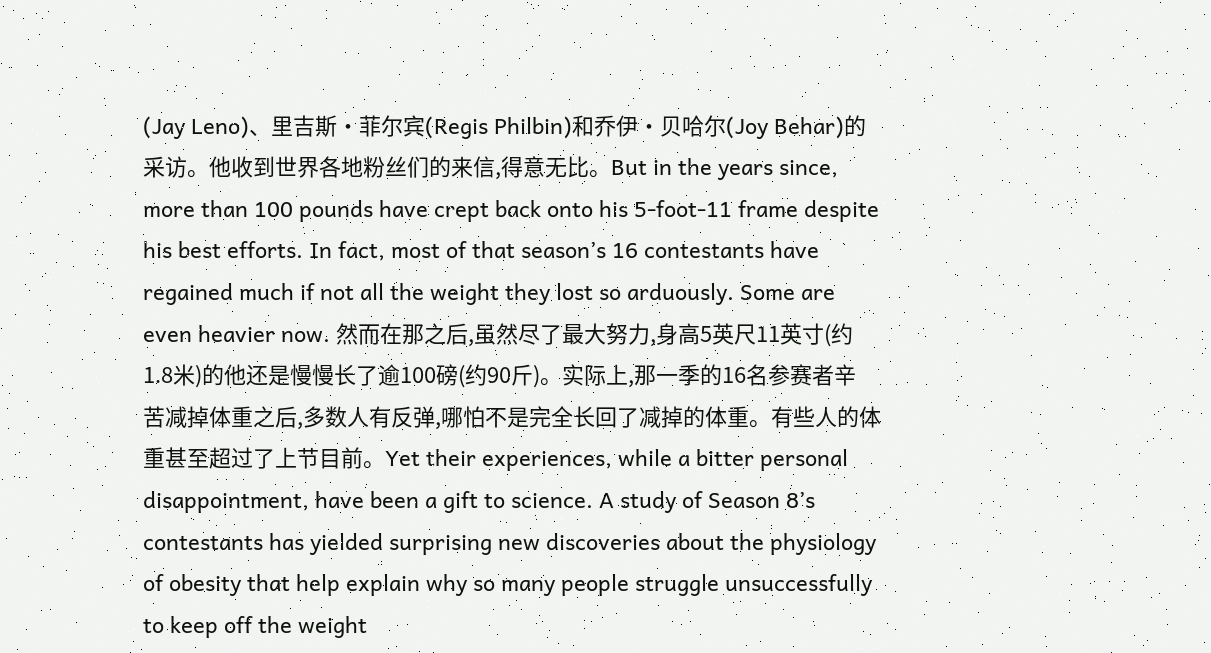(Jay Leno)、里吉斯·菲尔宾(Regis Philbin)和乔伊·贝哈尔(Joy Behar)的采访。他收到世界各地粉丝们的来信,得意无比。But in the years since, more than 100 pounds have crept back onto his 5-foot-11 frame despite his best efforts. In fact, most of that season’s 16 contestants have regained much if not all the weight they lost so arduously. Some are even heavier now. 然而在那之后,虽然尽了最大努力,身高5英尺11英寸(约1.8米)的他还是慢慢长了逾100磅(约90斤)。实际上,那一季的16名参赛者辛苦减掉体重之后,多数人有反弹,哪怕不是完全长回了减掉的体重。有些人的体重甚至超过了上节目前。Yet their experiences, while a bitter personal disappointment, have been a gift to science. A study of Season 8’s contestants has yielded surprising new discoveries about the physiology of obesity that help explain why so many people struggle unsuccessfully to keep off the weight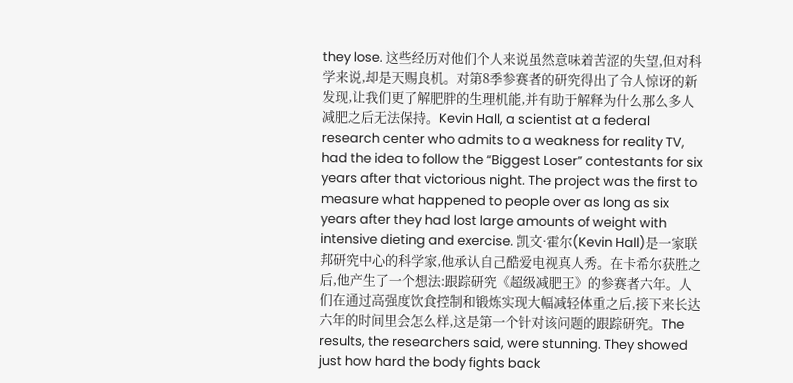they lose. 这些经历对他们个人来说虽然意味着苦涩的失望,但对科学来说,却是天赐良机。对第8季参赛者的研究得出了令人惊讶的新发现,让我们更了解肥胖的生理机能,并有助于解释为什么那么多人减肥之后无法保持。Kevin Hall, a scientist at a federal research center who admits to a weakness for reality TV, had the idea to follow the “Biggest Loser” contestants for six years after that victorious night. The project was the first to measure what happened to people over as long as six years after they had lost large amounts of weight with intensive dieting and exercise. 凯文·霍尔(Kevin Hall)是一家联邦研究中心的科学家,他承认自己酷爱电视真人秀。在卡希尔获胜之后,他产生了一个想法:跟踪研究《超级减肥王》的参赛者六年。人们在通过高强度饮食控制和锻炼实现大幅减轻体重之后,接下来长达六年的时间里会怎么样,这是第一个针对该问题的跟踪研究。The results, the researchers said, were stunning. They showed just how hard the body fights back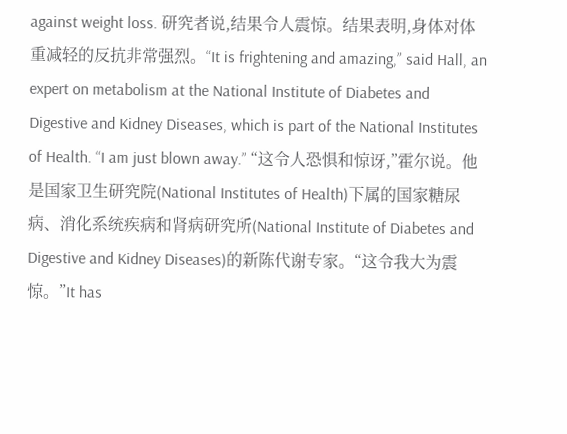against weight loss. 研究者说,结果令人震惊。结果表明,身体对体重减轻的反抗非常强烈。“It is frightening and amazing,” said Hall, an expert on metabolism at the National Institute of Diabetes and Digestive and Kidney Diseases, which is part of the National Institutes of Health. “I am just blown away.” “这令人恐惧和惊讶,”霍尔说。他是国家卫生研究院(National Institutes of Health)下属的国家糖尿病、消化系统疾病和肾病研究所(National Institute of Diabetes and Digestive and Kidney Diseases)的新陈代谢专家。“这令我大为震惊。”It has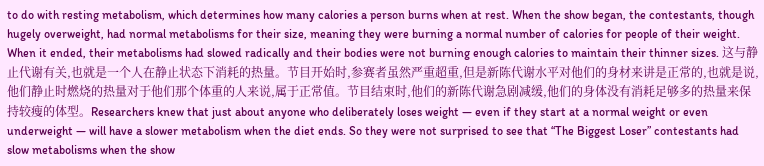to do with resting metabolism, which determines how many calories a person burns when at rest. When the show began, the contestants, though hugely overweight, had normal metabolisms for their size, meaning they were burning a normal number of calories for people of their weight. When it ended, their metabolisms had slowed radically and their bodies were not burning enough calories to maintain their thinner sizes. 这与静止代谢有关,也就是一个人在静止状态下消耗的热量。节目开始时,参赛者虽然严重超重,但是新陈代谢水平对他们的身材来讲是正常的,也就是说,他们静止时燃烧的热量对于他们那个体重的人来说,属于正常值。节目结束时,他们的新陈代谢急剧减缓,他们的身体没有消耗足够多的热量来保持较瘦的体型。Researchers knew that just about anyone who deliberately loses weight — even if they start at a normal weight or even underweight — will have a slower metabolism when the diet ends. So they were not surprised to see that “The Biggest Loser” contestants had slow metabolisms when the show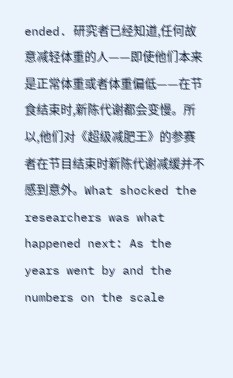ended. 研究者已经知道,任何故意减轻体重的人——即使他们本来是正常体重或者体重偏低——在节食结束时,新陈代谢都会变慢。所以,他们对《超级减肥王》的参赛者在节目结束时新陈代谢减缓并不感到意外。What shocked the researchers was what happened next: As the years went by and the numbers on the scale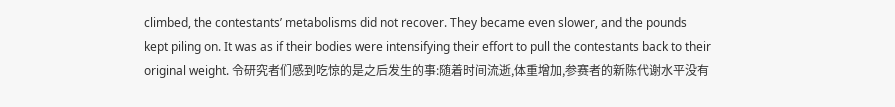climbed, the contestants’ metabolisms did not recover. They became even slower, and the pounds kept piling on. It was as if their bodies were intensifying their effort to pull the contestants back to their original weight. 令研究者们感到吃惊的是之后发生的事:随着时间流逝,体重增加,参赛者的新陈代谢水平没有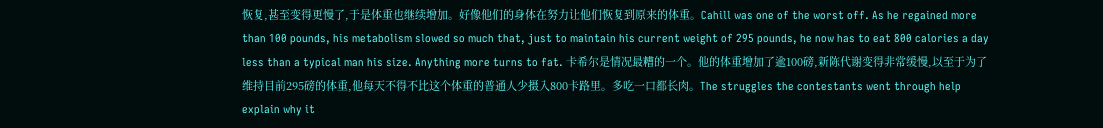恢复,甚至变得更慢了,于是体重也继续增加。好像他们的身体在努力让他们恢复到原来的体重。Cahill was one of the worst off. As he regained more than 100 pounds, his metabolism slowed so much that, just to maintain his current weight of 295 pounds, he now has to eat 800 calories a day less than a typical man his size. Anything more turns to fat. 卡希尔是情况最糟的一个。他的体重增加了逾100磅,新陈代谢变得非常缓慢,以至于为了维持目前295磅的体重,他每天不得不比这个体重的普通人少摄入800卡路里。多吃一口都长肉。The struggles the contestants went through help explain why it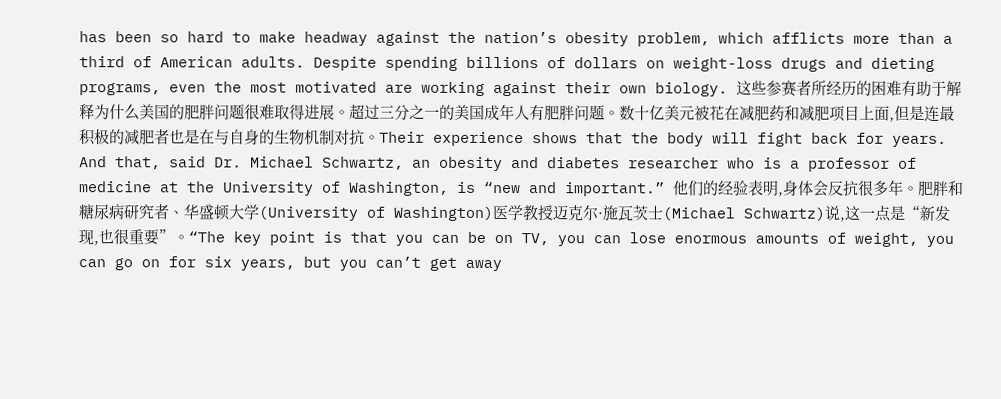has been so hard to make headway against the nation’s obesity problem, which afflicts more than a third of American adults. Despite spending billions of dollars on weight-loss drugs and dieting programs, even the most motivated are working against their own biology. 这些参赛者所经历的困难有助于解释为什么美国的肥胖问题很难取得进展。超过三分之一的美国成年人有肥胖问题。数十亿美元被花在减肥药和减肥项目上面,但是连最积极的减肥者也是在与自身的生物机制对抗。Their experience shows that the body will fight back for years. And that, said Dr. Michael Schwartz, an obesity and diabetes researcher who is a professor of medicine at the University of Washington, is “new and important.” 他们的经验表明,身体会反抗很多年。肥胖和糖尿病研究者、华盛顿大学(University of Washington)医学教授迈克尔·施瓦茨士(Michael Schwartz)说,这一点是“新发现,也很重要”。“The key point is that you can be on TV, you can lose enormous amounts of weight, you can go on for six years, but you can’t get away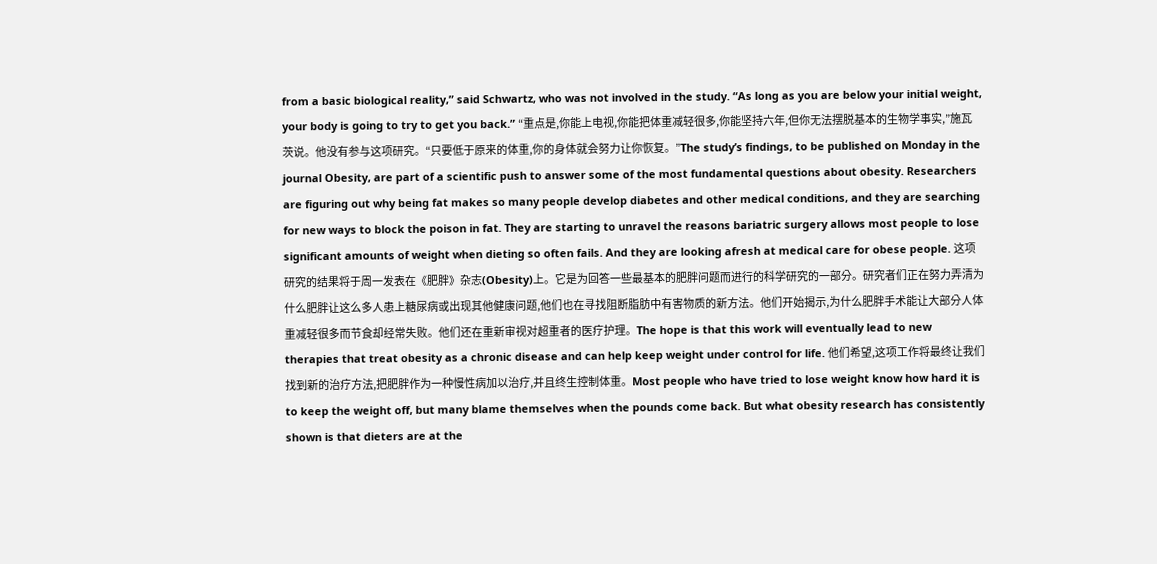from a basic biological reality,” said Schwartz, who was not involved in the study. “As long as you are below your initial weight, your body is going to try to get you back.” “重点是,你能上电视,你能把体重减轻很多,你能坚持六年,但你无法摆脱基本的生物学事实,”施瓦茨说。他没有参与这项研究。“只要低于原来的体重,你的身体就会努力让你恢复。”The study’s findings, to be published on Monday in the journal Obesity, are part of a scientific push to answer some of the most fundamental questions about obesity. Researchers are figuring out why being fat makes so many people develop diabetes and other medical conditions, and they are searching for new ways to block the poison in fat. They are starting to unravel the reasons bariatric surgery allows most people to lose significant amounts of weight when dieting so often fails. And they are looking afresh at medical care for obese people. 这项研究的结果将于周一发表在《肥胖》杂志(Obesity)上。它是为回答一些最基本的肥胖问题而进行的科学研究的一部分。研究者们正在努力弄清为什么肥胖让这么多人患上糖尿病或出现其他健康问题,他们也在寻找阻断脂肪中有害物质的新方法。他们开始揭示,为什么肥胖手术能让大部分人体重减轻很多而节食却经常失败。他们还在重新审视对超重者的医疗护理。The hope is that this work will eventually lead to new therapies that treat obesity as a chronic disease and can help keep weight under control for life. 他们希望,这项工作将最终让我们找到新的治疗方法,把肥胖作为一种慢性病加以治疗,并且终生控制体重。Most people who have tried to lose weight know how hard it is to keep the weight off, but many blame themselves when the pounds come back. But what obesity research has consistently shown is that dieters are at the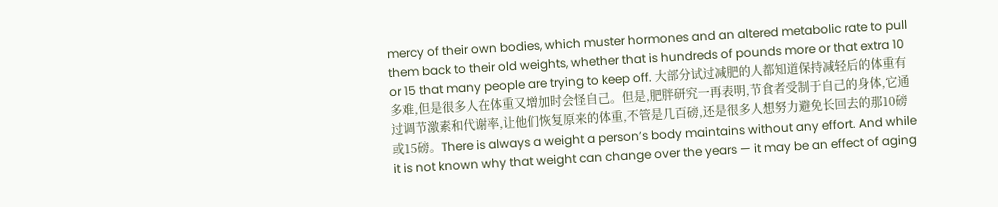mercy of their own bodies, which muster hormones and an altered metabolic rate to pull them back to their old weights, whether that is hundreds of pounds more or that extra 10 or 15 that many people are trying to keep off. 大部分试过减肥的人都知道保持减轻后的体重有多难,但是很多人在体重又增加时会怪自己。但是,肥胖研究一再表明,节食者受制于自己的身体,它通过调节激素和代谢率,让他们恢复原来的体重,不管是几百磅,还是很多人想努力避免长回去的那10磅或15磅。There is always a weight a person’s body maintains without any effort. And while it is not known why that weight can change over the years — it may be an effect of aging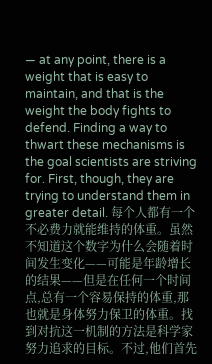— at any point, there is a weight that is easy to maintain, and that is the weight the body fights to defend. Finding a way to thwart these mechanisms is the goal scientists are striving for. First, though, they are trying to understand them in greater detail. 每个人都有一个不必费力就能维持的体重。虽然不知道这个数字为什么会随着时间发生变化——可能是年龄增长的结果——但是在任何一个时间点,总有一个容易保持的体重,那也就是身体努力保卫的体重。找到对抗这一机制的方法是科学家努力追求的目标。不过,他们首先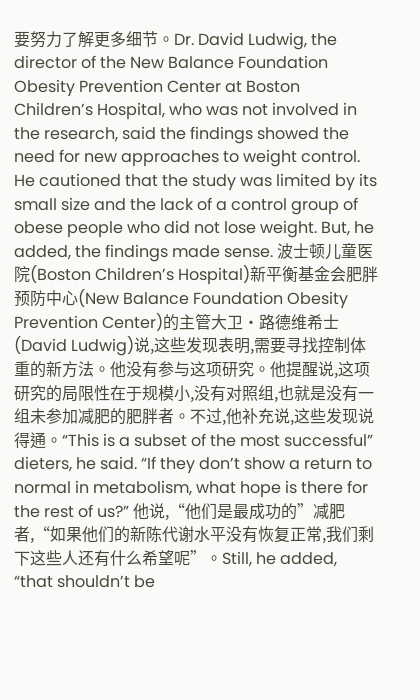要努力了解更多细节。Dr. David Ludwig, the director of the New Balance Foundation Obesity Prevention Center at Boston Children’s Hospital, who was not involved in the research, said the findings showed the need for new approaches to weight control. He cautioned that the study was limited by its small size and the lack of a control group of obese people who did not lose weight. But, he added, the findings made sense. 波士顿儿童医院(Boston Children’s Hospital)新平衡基金会肥胖预防中心(New Balance Foundation Obesity Prevention Center)的主管大卫·路德维希士(David Ludwig)说,这些发现表明,需要寻找控制体重的新方法。他没有参与这项研究。他提醒说,这项研究的局限性在于规模小,没有对照组,也就是没有一组未参加减肥的肥胖者。不过,他补充说,这些发现说得通。“This is a subset of the most successful” dieters, he said. “If they don’t show a return to normal in metabolism, what hope is there for the rest of us?” 他说,“他们是最成功的”减肥者,“如果他们的新陈代谢水平没有恢复正常,我们剩下这些人还有什么希望呢”。Still, he added, “that shouldn’t be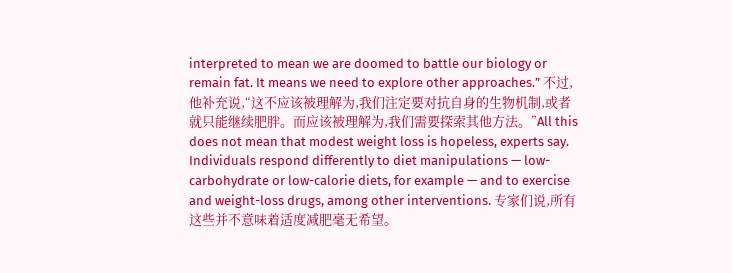interpreted to mean we are doomed to battle our biology or remain fat. It means we need to explore other approaches.” 不过,他补充说,“这不应该被理解为,我们注定要对抗自身的生物机制,或者就只能继续肥胖。而应该被理解为,我们需要探索其他方法。”All this does not mean that modest weight loss is hopeless, experts say. Individuals respond differently to diet manipulations — low-carbohydrate or low-calorie diets, for example — and to exercise and weight-loss drugs, among other interventions. 专家们说,所有这些并不意味着适度减肥毫无希望。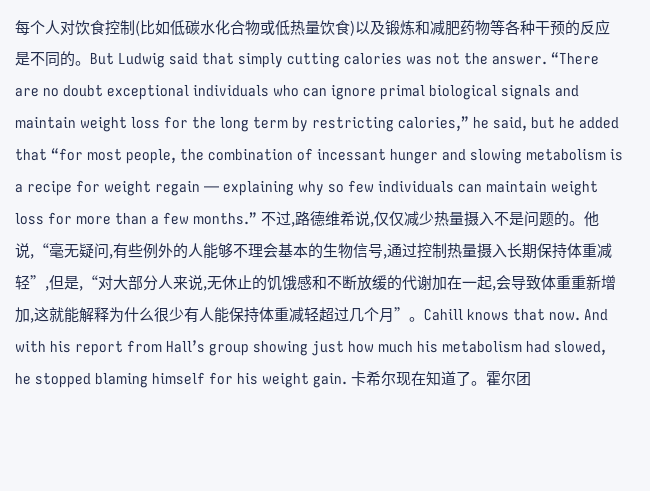每个人对饮食控制(比如低碳水化合物或低热量饮食)以及锻炼和减肥药物等各种干预的反应是不同的。But Ludwig said that simply cutting calories was not the answer. “There are no doubt exceptional individuals who can ignore primal biological signals and maintain weight loss for the long term by restricting calories,” he said, but he added that “for most people, the combination of incessant hunger and slowing metabolism is a recipe for weight regain — explaining why so few individuals can maintain weight loss for more than a few months.” 不过,路德维希说,仅仅减少热量摄入不是问题的。他说,“毫无疑问,有些例外的人能够不理会基本的生物信号,通过控制热量摄入长期保持体重减轻”,但是,“对大部分人来说,无休止的饥饿感和不断放缓的代谢加在一起,会导致体重重新增加,这就能解释为什么很少有人能保持体重减轻超过几个月”。Cahill knows that now. And with his report from Hall’s group showing just how much his metabolism had slowed, he stopped blaming himself for his weight gain. 卡希尔现在知道了。霍尔团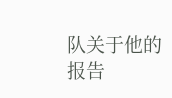队关于他的报告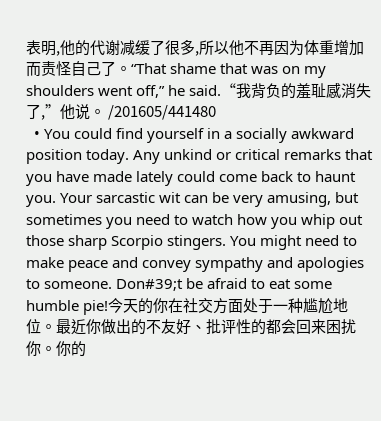表明,他的代谢减缓了很多,所以他不再因为体重增加而责怪自己了。“That shame that was on my shoulders went off,” he said.“我背负的羞耻感消失了,”他说。 /201605/441480
  • You could find yourself in a socially awkward position today. Any unkind or critical remarks that you have made lately could come back to haunt you. Your sarcastic wit can be very amusing, but sometimes you need to watch how you whip out those sharp Scorpio stingers. You might need to make peace and convey sympathy and apologies to someone. Don#39;t be afraid to eat some humble pie!今天的你在社交方面处于一种尴尬地位。最近你做出的不友好、批评性的都会回来困扰你。你的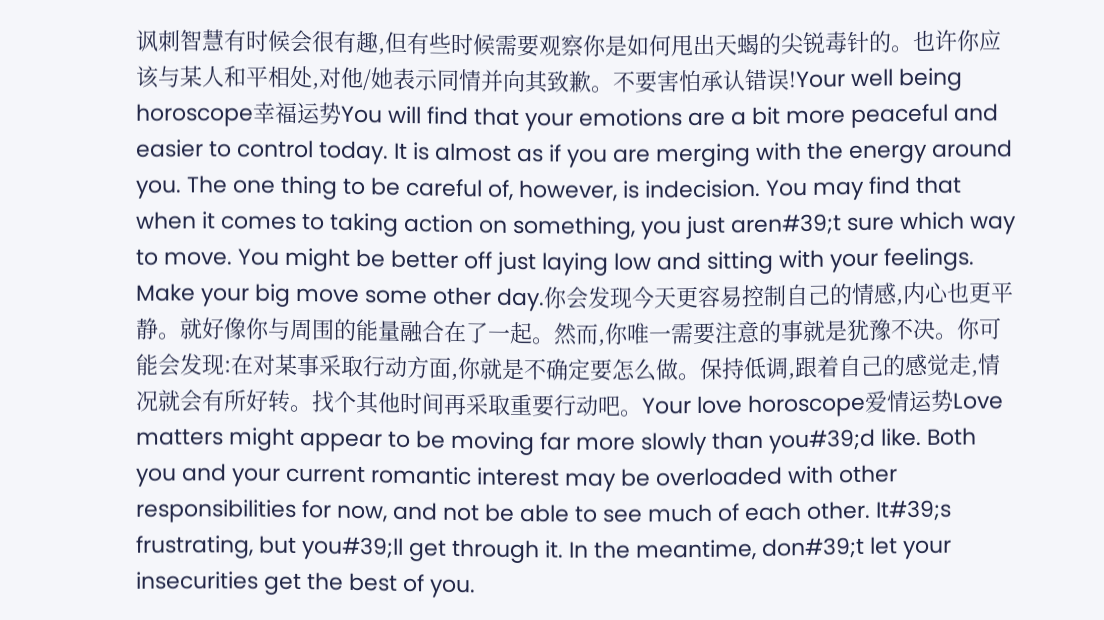讽刺智慧有时候会很有趣,但有些时候需要观察你是如何甩出天蝎的尖锐毒针的。也许你应该与某人和平相处,对他/她表示同情并向其致歉。不要害怕承认错误!Your well being horoscope幸福运势You will find that your emotions are a bit more peaceful and easier to control today. It is almost as if you are merging with the energy around you. The one thing to be careful of, however, is indecision. You may find that when it comes to taking action on something, you just aren#39;t sure which way to move. You might be better off just laying low and sitting with your feelings. Make your big move some other day.你会发现今天更容易控制自己的情感,内心也更平静。就好像你与周围的能量融合在了一起。然而,你唯一需要注意的事就是犹豫不决。你可能会发现:在对某事采取行动方面,你就是不确定要怎么做。保持低调,跟着自己的感觉走,情况就会有所好转。找个其他时间再采取重要行动吧。Your love horoscope爱情运势Love matters might appear to be moving far more slowly than you#39;d like. Both you and your current romantic interest may be overloaded with other responsibilities for now, and not be able to see much of each other. It#39;s frustrating, but you#39;ll get through it. In the meantime, don#39;t let your insecurities get the best of you.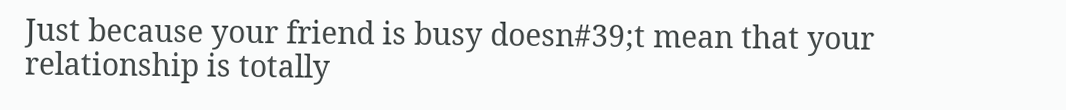Just because your friend is busy doesn#39;t mean that your relationship is totally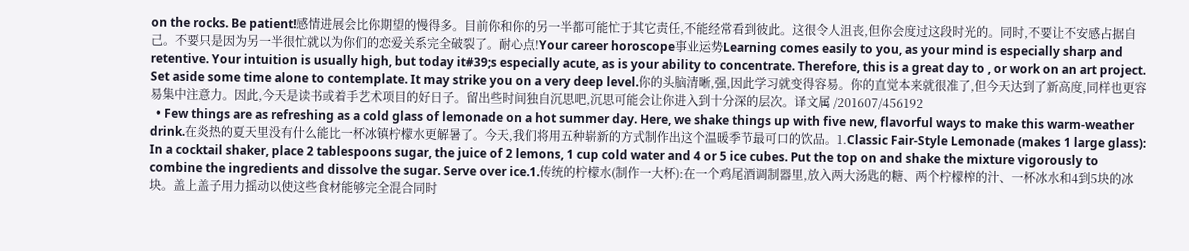on the rocks. Be patient!感情进展会比你期望的慢得多。目前你和你的另一半都可能忙于其它责任,不能经常看到彼此。这很令人沮丧,但你会度过这段时光的。同时,不要让不安感占据自己。不要只是因为另一半很忙就以为你们的恋爱关系完全破裂了。耐心点!Your career horoscope事业运势Learning comes easily to you, as your mind is especially sharp and retentive. Your intuition is usually high, but today it#39;s especially acute, as is your ability to concentrate. Therefore, this is a great day to , or work on an art project. Set aside some time alone to contemplate. It may strike you on a very deep level.你的头脑清晰,强,因此学习就变得容易。你的直觉本来就很准了,但今天达到了新高度,同样也更容易集中注意力。因此,今天是读书或着手艺术项目的好日子。留出些时间独自沉思吧,沉思可能会让你进入到十分深的层次。译文属 /201607/456192
  • Few things are as refreshing as a cold glass of lemonade on a hot summer day. Here, we shake things up with five new, flavorful ways to make this warm-weather drink.在炎热的夏天里没有什么能比一杯冰镇柠檬水更解暑了。今天,我们将用五种崭新的方式制作出这个温暖季节最可口的饮品。1.Classic Fair-Style Lemonade (makes 1 large glass): In a cocktail shaker, place 2 tablespoons sugar, the juice of 2 lemons, 1 cup cold water and 4 or 5 ice cubes. Put the top on and shake the mixture vigorously to combine the ingredients and dissolve the sugar. Serve over ice.1.传统的柠檬水(制作一大杯):在一个鸡尾酒调制器里,放入两大汤匙的糖、两个柠檬榨的汁、一杯冰水和4到5块的冰块。盖上盖子用力摇动以使这些食材能够完全混合同时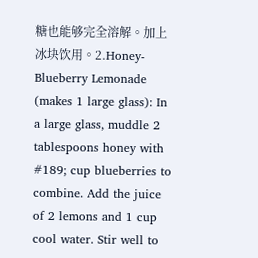糖也能够完全溶解。加上冰块饮用。2.Honey-Blueberry Lemonade (makes 1 large glass): In a large glass, muddle 2 tablespoons honey with #189; cup blueberries to combine. Add the juice of 2 lemons and 1 cup cool water. Stir well to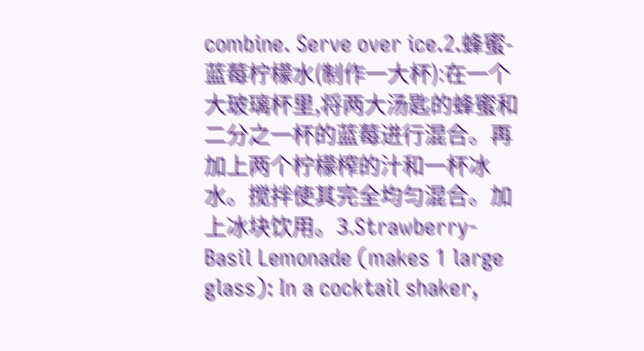combine. Serve over ice.2.蜂蜜-蓝莓柠檬水(制作一大杯):在一个大玻璃杯里,将两大汤匙的蜂蜜和二分之一杯的蓝莓进行混合。再加上两个柠檬榨的汁和一杯冰水。搅拌使其完全均匀混合。加上冰块饮用。3.Strawberry-Basil Lemonade (makes 1 large glass): In a cocktail shaker,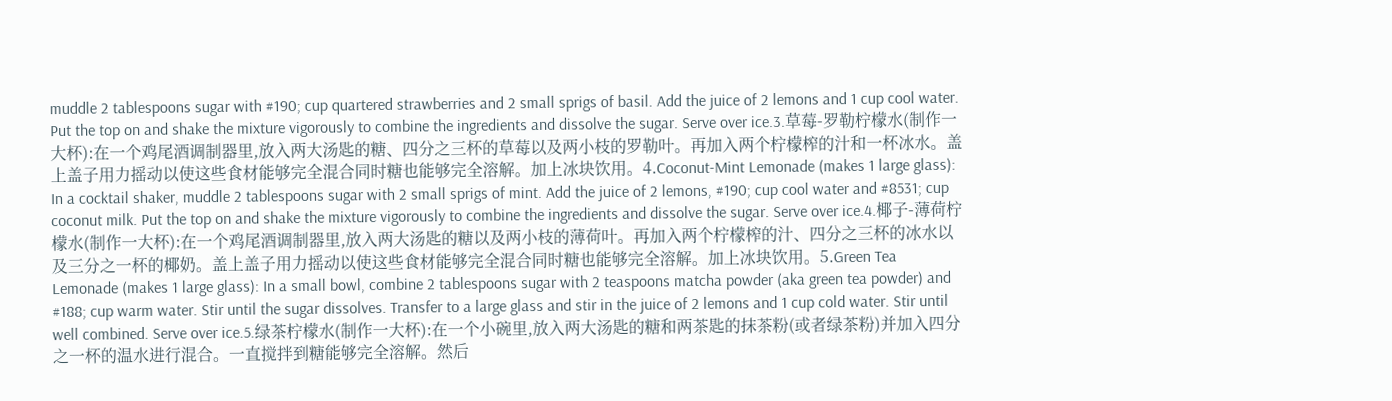muddle 2 tablespoons sugar with #190; cup quartered strawberries and 2 small sprigs of basil. Add the juice of 2 lemons and 1 cup cool water. Put the top on and shake the mixture vigorously to combine the ingredients and dissolve the sugar. Serve over ice.3.草莓-罗勒柠檬水(制作一大杯):在一个鸡尾酒调制器里,放入两大汤匙的糖、四分之三杯的草莓以及两小枝的罗勒叶。再加入两个柠檬榨的汁和一杯冰水。盖上盖子用力摇动以使这些食材能够完全混合同时糖也能够完全溶解。加上冰块饮用。4.Coconut-Mint Lemonade (makes 1 large glass): In a cocktail shaker, muddle 2 tablespoons sugar with 2 small sprigs of mint. Add the juice of 2 lemons, #190; cup cool water and #8531; cup coconut milk. Put the top on and shake the mixture vigorously to combine the ingredients and dissolve the sugar. Serve over ice.4.椰子-薄荷柠檬水(制作一大杯):在一个鸡尾酒调制器里,放入两大汤匙的糖以及两小枝的薄荷叶。再加入两个柠檬榨的汁、四分之三杯的冰水以及三分之一杯的椰奶。盖上盖子用力摇动以使这些食材能够完全混合同时糖也能够完全溶解。加上冰块饮用。5.Green Tea Lemonade (makes 1 large glass): In a small bowl, combine 2 tablespoons sugar with 2 teaspoons matcha powder (aka green tea powder) and #188; cup warm water. Stir until the sugar dissolves. Transfer to a large glass and stir in the juice of 2 lemons and 1 cup cold water. Stir until well combined. Serve over ice.5.绿茶柠檬水(制作一大杯):在一个小碗里,放入两大汤匙的糖和两茶匙的抹茶粉(或者绿茶粉)并加入四分之一杯的温水进行混合。一直搅拌到糖能够完全溶解。然后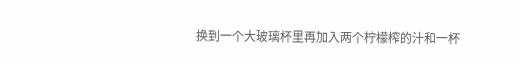换到一个大玻璃杯里再加入两个柠檬榨的汁和一杯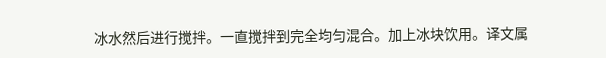冰水然后进行搅拌。一直搅拌到完全均匀混合。加上冰块饮用。译文属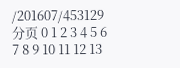/201607/453129
分页 0 1 2 3 4 5 6 7 8 9 10 11 12 13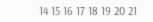14 15 16 17 18 19 20 21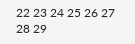22 23 24 25 26 27 28 29